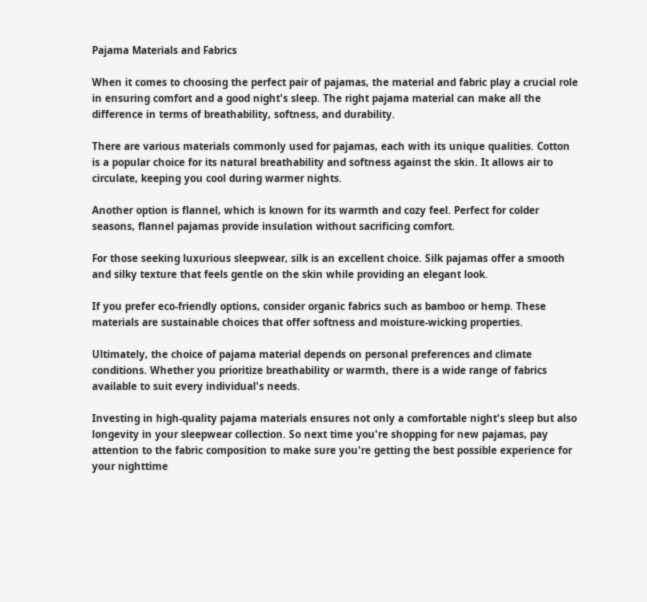Pajama Materials and Fabrics

When it comes to choosing the perfect pair of pajamas, the material and fabric play a crucial role in ensuring comfort and a good night's sleep. The right pajama material can make all the difference in terms of breathability, softness, and durability.

There are various materials commonly used for pajamas, each with its unique qualities. Cotton is a popular choice for its natural breathability and softness against the skin. It allows air to circulate, keeping you cool during warmer nights.

Another option is flannel, which is known for its warmth and cozy feel. Perfect for colder seasons, flannel pajamas provide insulation without sacrificing comfort.

For those seeking luxurious sleepwear, silk is an excellent choice. Silk pajamas offer a smooth and silky texture that feels gentle on the skin while providing an elegant look.

If you prefer eco-friendly options, consider organic fabrics such as bamboo or hemp. These materials are sustainable choices that offer softness and moisture-wicking properties.

Ultimately, the choice of pajama material depends on personal preferences and climate conditions. Whether you prioritize breathability or warmth, there is a wide range of fabrics available to suit every individual's needs.

Investing in high-quality pajama materials ensures not only a comfortable night's sleep but also longevity in your sleepwear collection. So next time you're shopping for new pajamas, pay attention to the fabric composition to make sure you're getting the best possible experience for your nighttime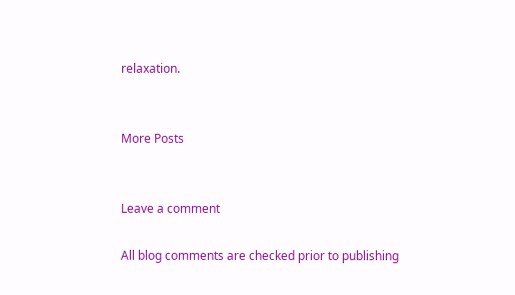relaxation.


More Posts


Leave a comment

All blog comments are checked prior to publishing